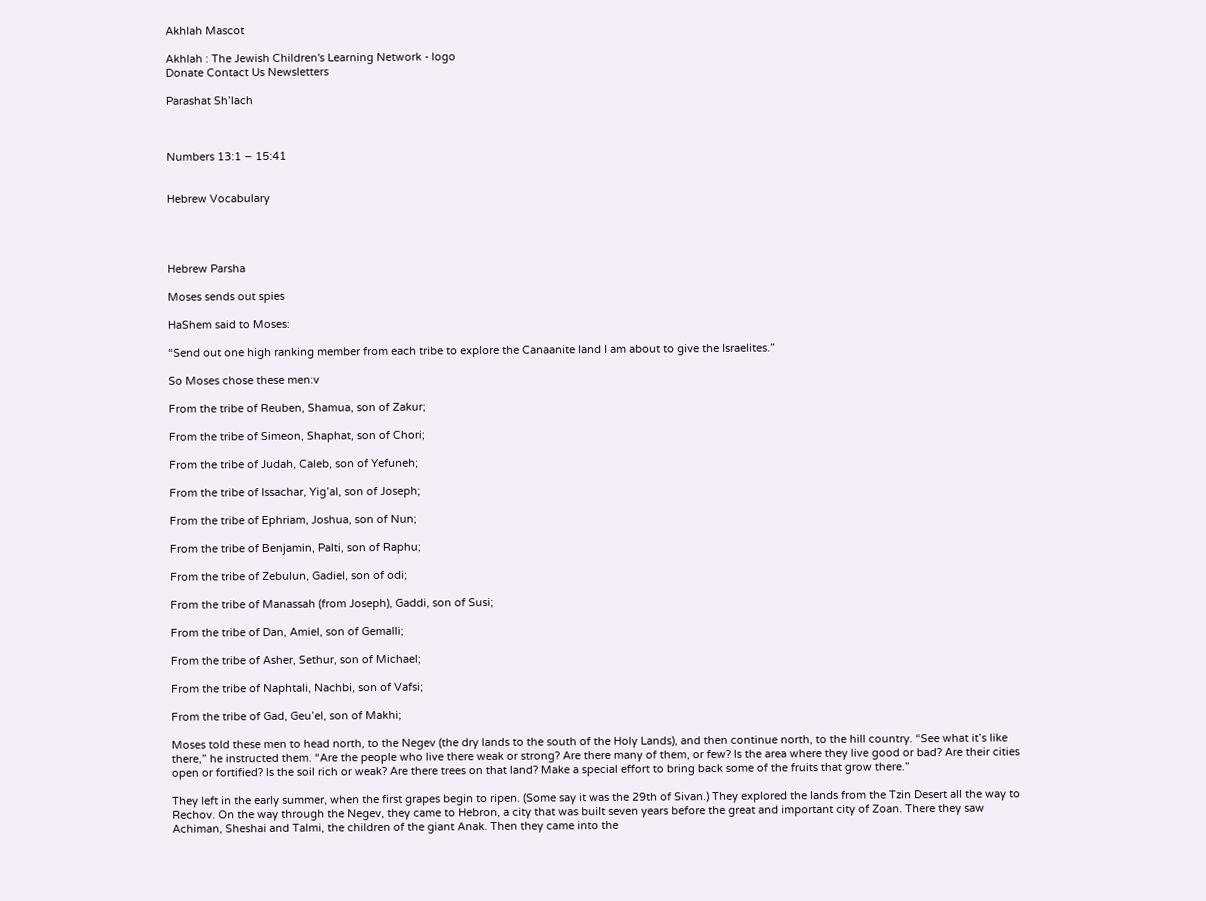Akhlah Mascot

Akhlah : The Jewish Children's Learning Network - logo
Donate Contact Us Newsletters

Parashat Sh’lach



Numbers 13:1 – 15:41


Hebrew Vocabulary




Hebrew Parsha

Moses sends out spies

HaShem said to Moses:

“Send out one high ranking member from each tribe to explore the Canaanite land I am about to give the Israelites.”

So Moses chose these men:v

From the tribe of Reuben, Shamua, son of Zakur;

From the tribe of Simeon, Shaphat, son of Chori;

From the tribe of Judah, Caleb, son of Yefuneh;

From the tribe of Issachar, Yig’al, son of Joseph;

From the tribe of Ephriam, Joshua, son of Nun;

From the tribe of Benjamin, Palti, son of Raphu;

From the tribe of Zebulun, Gadiel, son of odi;

From the tribe of Manassah (from Joseph), Gaddi, son of Susi;

From the tribe of Dan, Amiel, son of Gemalli;

From the tribe of Asher, Sethur, son of Michael;

From the tribe of Naphtali, Nachbi, son of Vafsi;

From the tribe of Gad, Geu’el, son of Makhi;

Moses told these men to head north, to the Negev (the dry lands to the south of the Holy Lands), and then continue north, to the hill country. “See what it’s like there,” he instructed them. “Are the people who live there weak or strong? Are there many of them, or few? Is the area where they live good or bad? Are their cities open or fortified? Is the soil rich or weak? Are there trees on that land? Make a special effort to bring back some of the fruits that grow there.”

They left in the early summer, when the first grapes begin to ripen. (Some say it was the 29th of Sivan.) They explored the lands from the Tzin Desert all the way to Rechov. On the way through the Negev, they came to Hebron, a city that was built seven years before the great and important city of Zoan. There they saw Achiman, Sheshai and Talmi, the children of the giant Anak. Then they came into the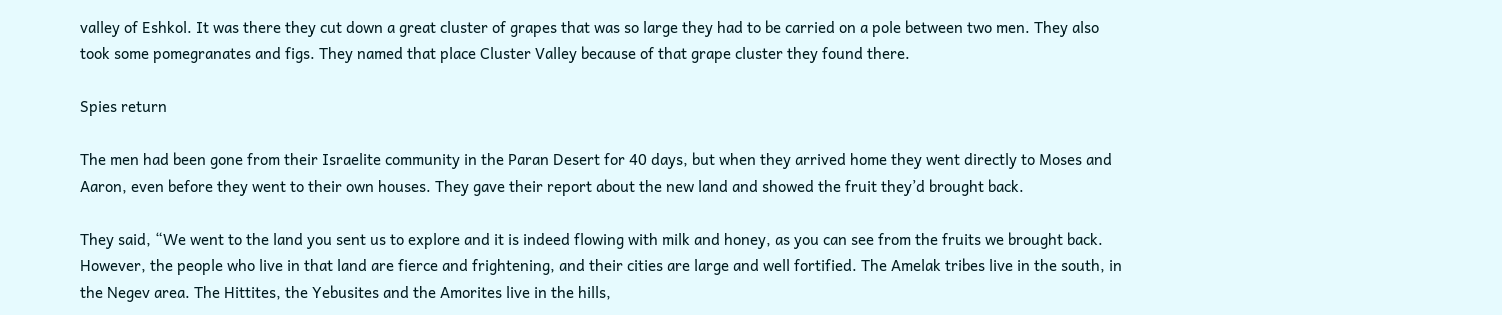valley of Eshkol. It was there they cut down a great cluster of grapes that was so large they had to be carried on a pole between two men. They also took some pomegranates and figs. They named that place Cluster Valley because of that grape cluster they found there.

Spies return

The men had been gone from their Israelite community in the Paran Desert for 40 days, but when they arrived home they went directly to Moses and Aaron, even before they went to their own houses. They gave their report about the new land and showed the fruit they’d brought back.

They said, “We went to the land you sent us to explore and it is indeed flowing with milk and honey, as you can see from the fruits we brought back. However, the people who live in that land are fierce and frightening, and their cities are large and well fortified. The Amelak tribes live in the south, in the Negev area. The Hittites, the Yebusites and the Amorites live in the hills,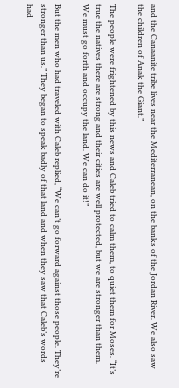and the Canaanite tribe lives near the Mediterranean, on the banks of the Jordan River. We also saw the children of Anak the Giant.”

The people were frightened by this news and Caleb tried to calm them, to quiet them for Moses. “It’s true the natives there are strong and their cities are well protected, but we are stronger than them. We must go forth and occupy the land. We can do it!”

But the men who had traveled with Caleb replied, “We can’t go forward against those people. They’re stronger than us.” They began to speak badly of that land and when they saw that Caleb’s words had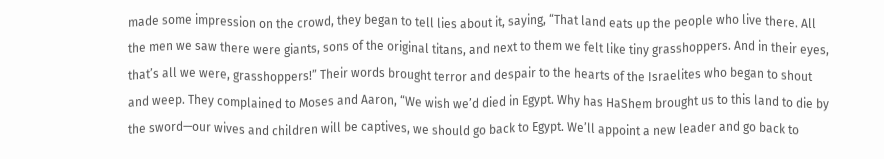made some impression on the crowd, they began to tell lies about it, saying, “That land eats up the people who live there. All the men we saw there were giants, sons of the original titans, and next to them we felt like tiny grasshoppers. And in their eyes, that’s all we were, grasshoppers!” Their words brought terror and despair to the hearts of the Israelites who began to shout and weep. They complained to Moses and Aaron, “We wish we’d died in Egypt. Why has HaShem brought us to this land to die by the sword—our wives and children will be captives, we should go back to Egypt. We’ll appoint a new leader and go back to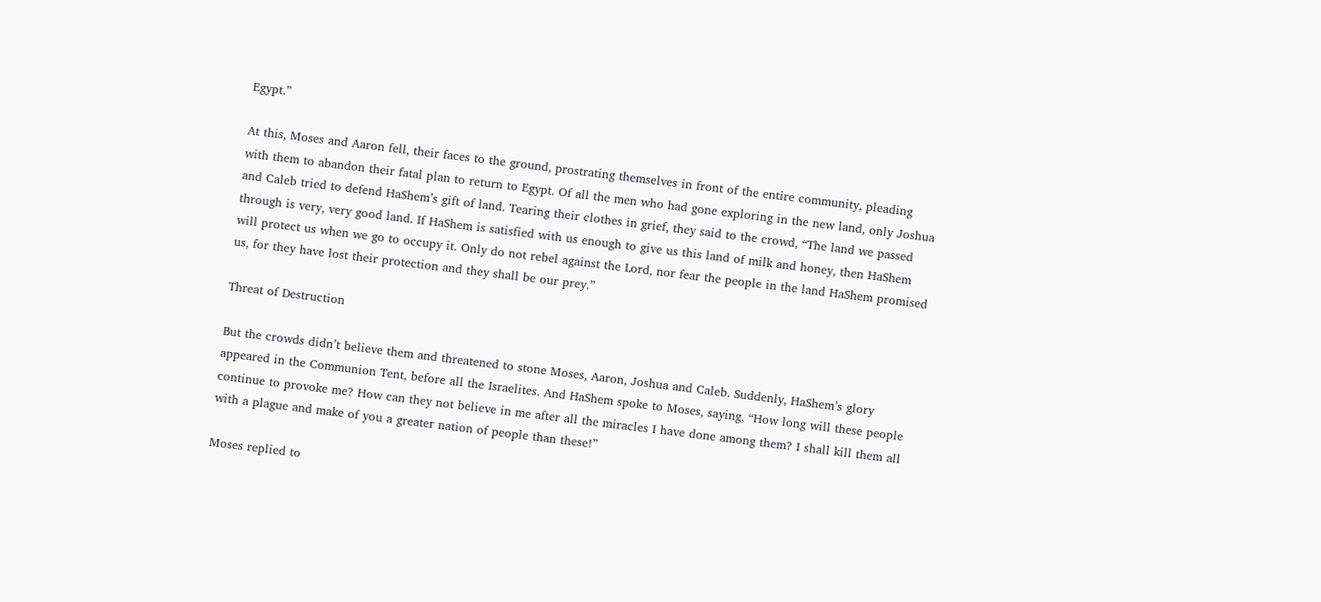Egypt.”

At this, Moses and Aaron fell, their faces to the ground, prostrating themselves in front of the entire community, pleading with them to abandon their fatal plan to return to Egypt. Of all the men who had gone exploring in the new land, only Joshua and Caleb tried to defend HaShem’s gift of land. Tearing their clothes in grief, they said to the crowd, “The land we passed through is very, very good land. If HaShem is satisfied with us enough to give us this land of milk and honey, then HaShem will protect us when we go to occupy it. Only do not rebel against the Lord, nor fear the people in the land HaShem promised us, for they have lost their protection and they shall be our prey.”

Threat of Destruction

But the crowds didn’t believe them and threatened to stone Moses, Aaron, Joshua and Caleb. Suddenly, HaShem’s glory appeared in the Communion Tent, before all the Israelites. And HaShem spoke to Moses, saying, “How long will these people continue to provoke me? How can they not believe in me after all the miracles I have done among them? I shall kill them all with a plague and make of you a greater nation of people than these!”

Moses replied to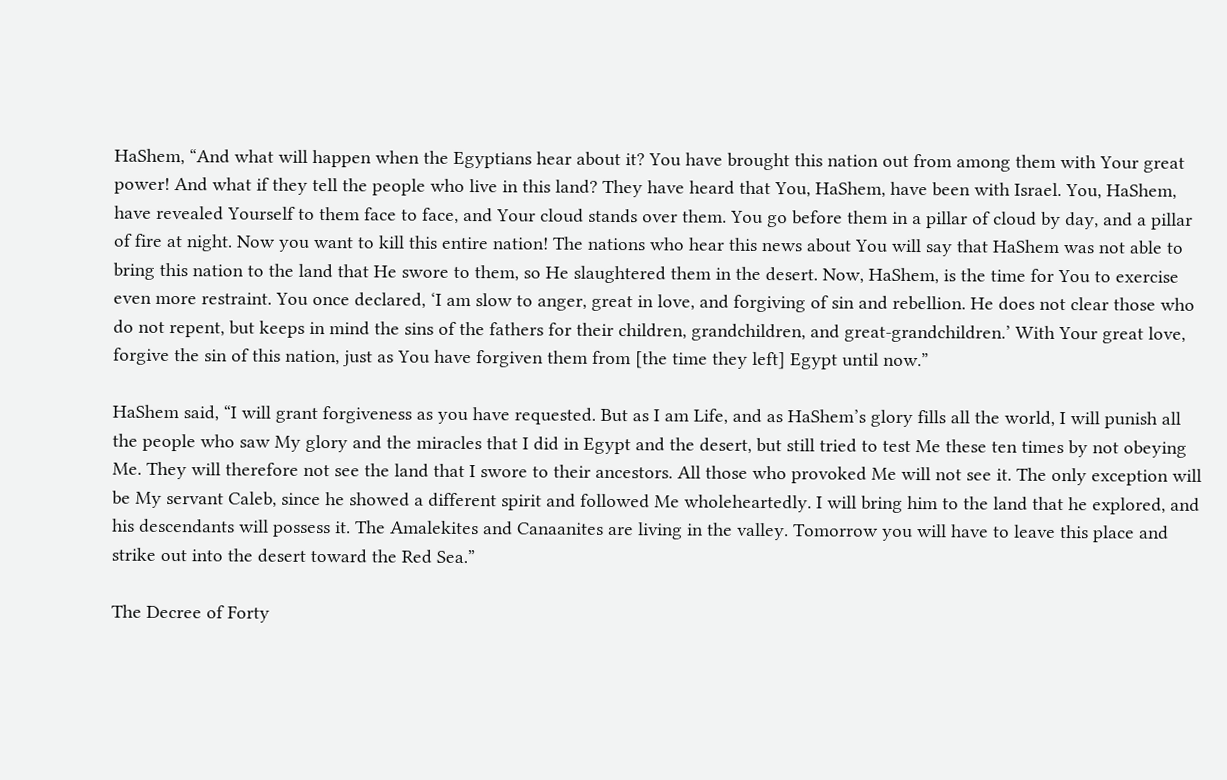HaShem, “And what will happen when the Egyptians hear about it? You have brought this nation out from among them with Your great power! And what if they tell the people who live in this land? They have heard that You, HaShem, have been with Israel. You, HaShem, have revealed Yourself to them face to face, and Your cloud stands over them. You go before them in a pillar of cloud by day, and a pillar of fire at night. Now you want to kill this entire nation! The nations who hear this news about You will say that HaShem was not able to bring this nation to the land that He swore to them, so He slaughtered them in the desert. Now, HaShem, is the time for You to exercise even more restraint. You once declared, ‘I am slow to anger, great in love, and forgiving of sin and rebellion. He does not clear those who do not repent, but keeps in mind the sins of the fathers for their children, grandchildren, and great-grandchildren.’ With Your great love, forgive the sin of this nation, just as You have forgiven them from [the time they left] Egypt until now.”

HaShem said, “I will grant forgiveness as you have requested. But as I am Life, and as HaShem’s glory fills all the world, I will punish all the people who saw My glory and the miracles that I did in Egypt and the desert, but still tried to test Me these ten times by not obeying Me. They will therefore not see the land that I swore to their ancestors. All those who provoked Me will not see it. The only exception will be My servant Caleb, since he showed a different spirit and followed Me wholeheartedly. I will bring him to the land that he explored, and his descendants will possess it. The Amalekites and Canaanites are living in the valley. Tomorrow you will have to leave this place and strike out into the desert toward the Red Sea.”

The Decree of Forty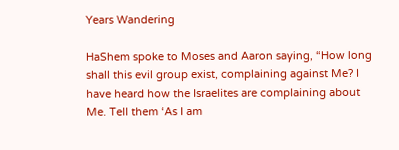Years Wandering

HaShem spoke to Moses and Aaron saying, “How long shall this evil group exist, complaining against Me? I have heard how the Israelites are complaining about Me. Tell them ‘As I am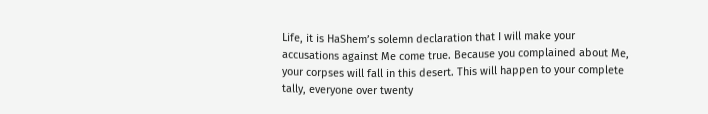Life, it is HaShem’s solemn declaration that I will make your accusations against Me come true. Because you complained about Me, your corpses will fall in this desert. This will happen to your complete tally, everyone over twenty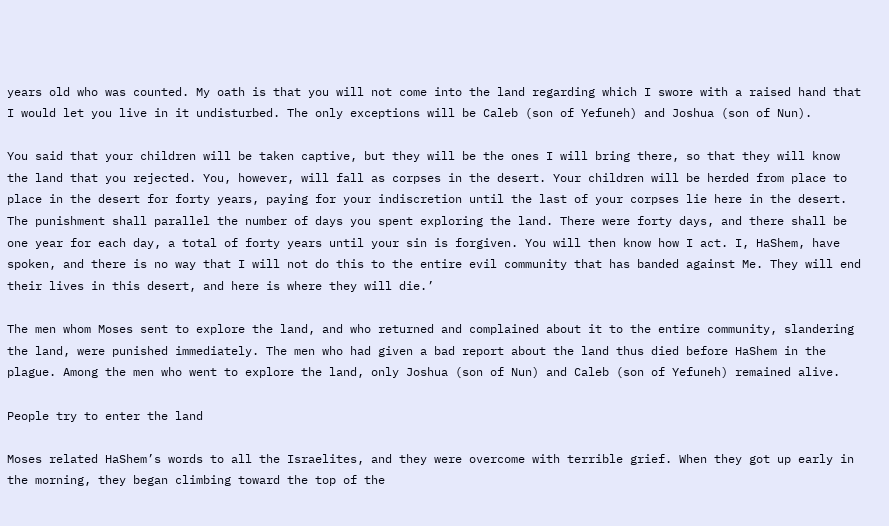years old who was counted. My oath is that you will not come into the land regarding which I swore with a raised hand that I would let you live in it undisturbed. The only exceptions will be Caleb (son of Yefuneh) and Joshua (son of Nun).

You said that your children will be taken captive, but they will be the ones I will bring there, so that they will know the land that you rejected. You, however, will fall as corpses in the desert. Your children will be herded from place to place in the desert for forty years, paying for your indiscretion until the last of your corpses lie here in the desert. The punishment shall parallel the number of days you spent exploring the land. There were forty days, and there shall be one year for each day, a total of forty years until your sin is forgiven. You will then know how I act. I, HaShem, have spoken, and there is no way that I will not do this to the entire evil community that has banded against Me. They will end their lives in this desert, and here is where they will die.’

The men whom Moses sent to explore the land, and who returned and complained about it to the entire community, slandering the land, were punished immediately. The men who had given a bad report about the land thus died before HaShem in the plague. Among the men who went to explore the land, only Joshua (son of Nun) and Caleb (son of Yefuneh) remained alive.

People try to enter the land

Moses related HaShem’s words to all the Israelites, and they were overcome with terrible grief. When they got up early in the morning, they began climbing toward the top of the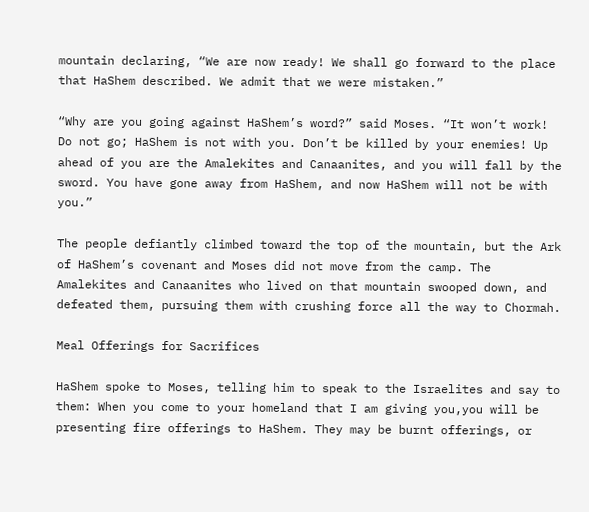mountain declaring, “We are now ready! We shall go forward to the place that HaShem described. We admit that we were mistaken.”

“Why are you going against HaShem’s word?” said Moses. “It won’t work! Do not go; HaShem is not with you. Don’t be killed by your enemies! Up ahead of you are the Amalekites and Canaanites, and you will fall by the sword. You have gone away from HaShem, and now HaShem will not be with you.”

The people defiantly climbed toward the top of the mountain, but the Ark of HaShem’s covenant and Moses did not move from the camp. The Amalekites and Canaanites who lived on that mountain swooped down, and defeated them, pursuing them with crushing force all the way to Chormah.

Meal Offerings for Sacrifices

HaShem spoke to Moses, telling him to speak to the Israelites and say to them: When you come to your homeland that I am giving you,you will be presenting fire offerings to HaShem. They may be burnt offerings, or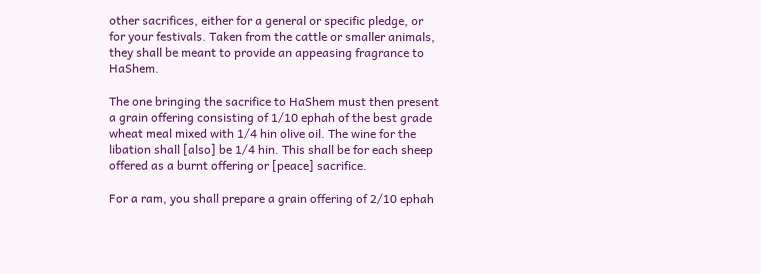other sacrifices, either for a general or specific pledge, or for your festivals. Taken from the cattle or smaller animals, they shall be meant to provide an appeasing fragrance to HaShem.

The one bringing the sacrifice to HaShem must then present a grain offering consisting of 1/10 ephah of the best grade wheat meal mixed with 1/4 hin olive oil. The wine for the libation shall [also] be 1/4 hin. This shall be for each sheep offered as a burnt offering or [peace] sacrifice.

For a ram, you shall prepare a grain offering of 2/10 ephah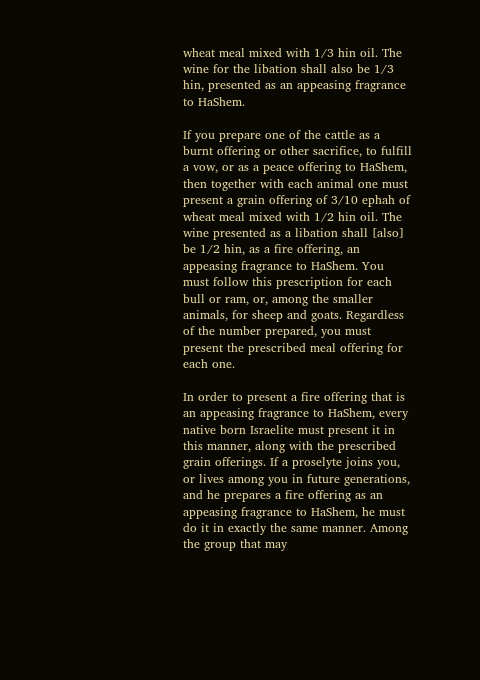wheat meal mixed with 1/3 hin oil. The wine for the libation shall also be 1/3 hin, presented as an appeasing fragrance to HaShem.

If you prepare one of the cattle as a burnt offering or other sacrifice, to fulfill a vow, or as a peace offering to HaShem, then together with each animal one must present a grain offering of 3/10 ephah of wheat meal mixed with 1/2 hin oil. The wine presented as a libation shall [also] be 1/2 hin, as a fire offering, an appeasing fragrance to HaShem. You must follow this prescription for each bull or ram, or, among the smaller animals, for sheep and goats. Regardless of the number prepared, you must present the prescribed meal offering for each one.

In order to present a fire offering that is an appeasing fragrance to HaShem, every native born Israelite must present it in this manner, along with the prescribed grain offerings. If a proselyte joins you, or lives among you in future generations, and he prepares a fire offering as an appeasing fragrance to HaShem, he must do it in exactly the same manner. Among the group that may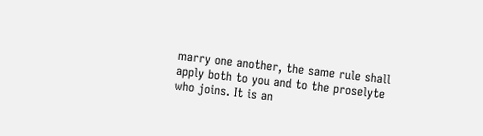marry one another, the same rule shall apply both to you and to the proselyte who joins. It is an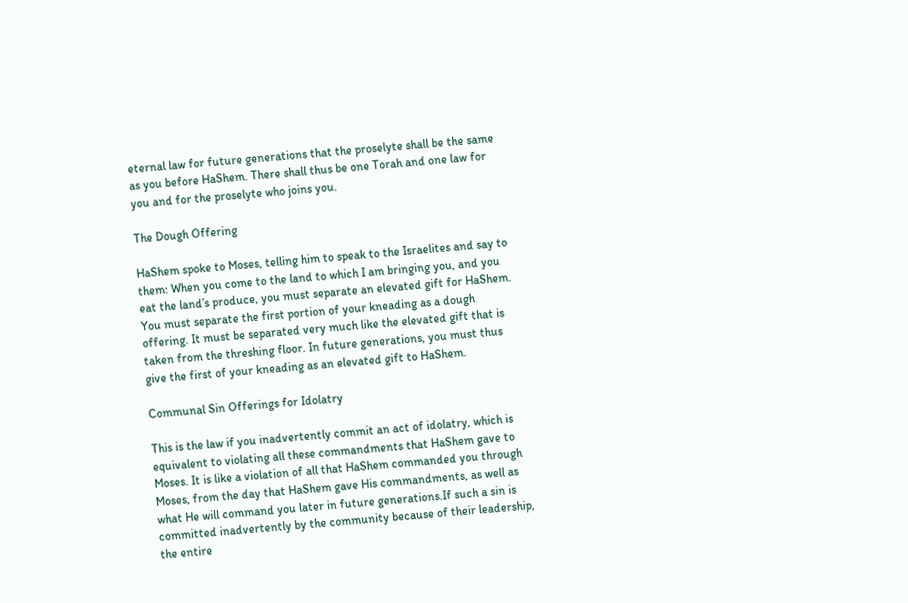eternal law for future generations that the proselyte shall be the same as you before HaShem. There shall thus be one Torah and one law for you and for the proselyte who joins you.

The Dough Offering

HaShem spoke to Moses, telling him to speak to the Israelites and say to them: When you come to the land to which I am bringing you, and you eat the land’s produce, you must separate an elevated gift for HaShem. You must separate the first portion of your kneading as a dough offering. It must be separated very much like the elevated gift that is taken from the threshing floor. In future generations, you must thus give the first of your kneading as an elevated gift to HaShem.

Communal Sin Offerings for Idolatry

This is the law if you inadvertently commit an act of idolatry, which is equivalent to violating all these commandments that HaShem gave to Moses. It is like a violation of all that HaShem commanded you through Moses, from the day that HaShem gave His commandments, as well as what He will command you later in future generations.If such a sin is committed inadvertently by the community because of their leadership, the entire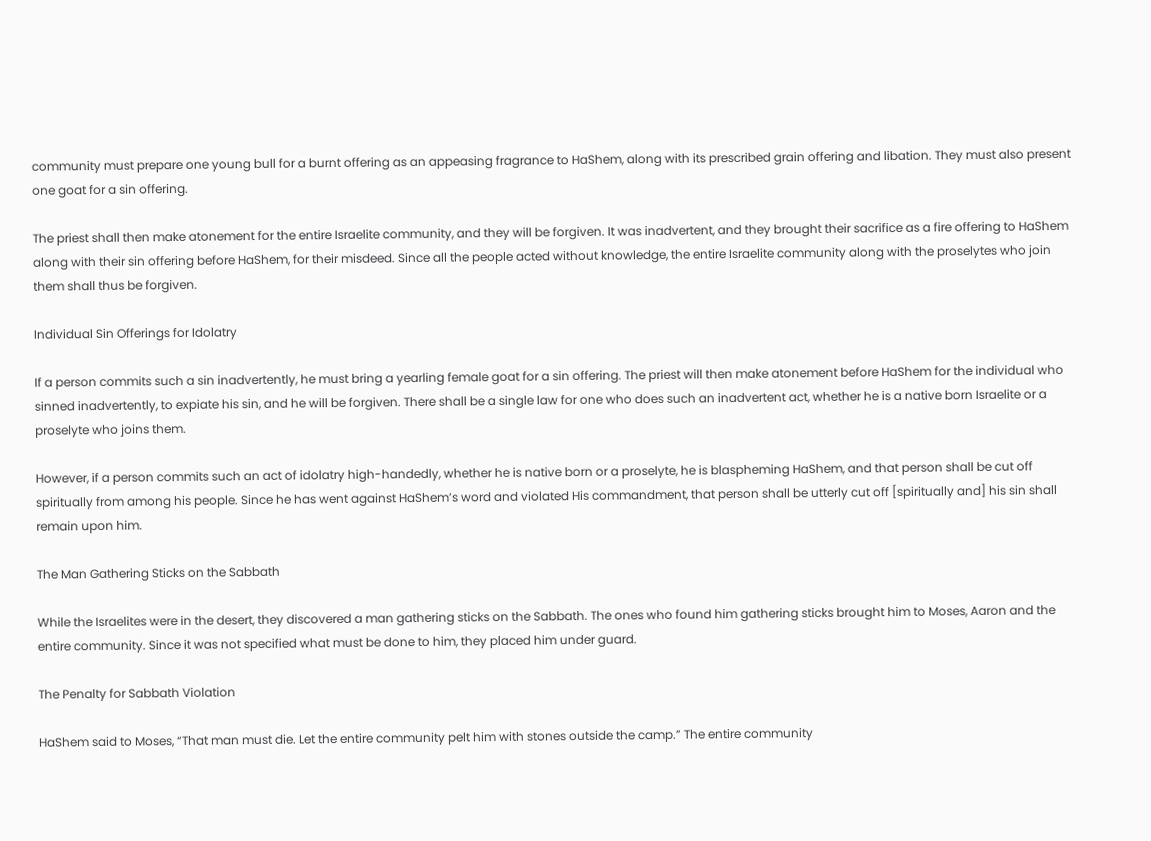community must prepare one young bull for a burnt offering as an appeasing fragrance to HaShem, along with its prescribed grain offering and libation. They must also present one goat for a sin offering.

The priest shall then make atonement for the entire Israelite community, and they will be forgiven. It was inadvertent, and they brought their sacrifice as a fire offering to HaShem along with their sin offering before HaShem, for their misdeed. Since all the people acted without knowledge, the entire Israelite community along with the proselytes who join them shall thus be forgiven.

Individual Sin Offerings for Idolatry

If a person commits such a sin inadvertently, he must bring a yearling female goat for a sin offering. The priest will then make atonement before HaShem for the individual who sinned inadvertently, to expiate his sin, and he will be forgiven. There shall be a single law for one who does such an inadvertent act, whether he is a native born Israelite or a proselyte who joins them.

However, if a person commits such an act of idolatry high-handedly, whether he is native born or a proselyte, he is blaspheming HaShem, and that person shall be cut off spiritually from among his people. Since he has went against HaShem’s word and violated His commandment, that person shall be utterly cut off [spiritually and] his sin shall remain upon him.

The Man Gathering Sticks on the Sabbath

While the Israelites were in the desert, they discovered a man gathering sticks on the Sabbath. The ones who found him gathering sticks brought him to Moses, Aaron and the entire community. Since it was not specified what must be done to him, they placed him under guard.

The Penalty for Sabbath Violation

HaShem said to Moses, “That man must die. Let the entire community pelt him with stones outside the camp.” The entire community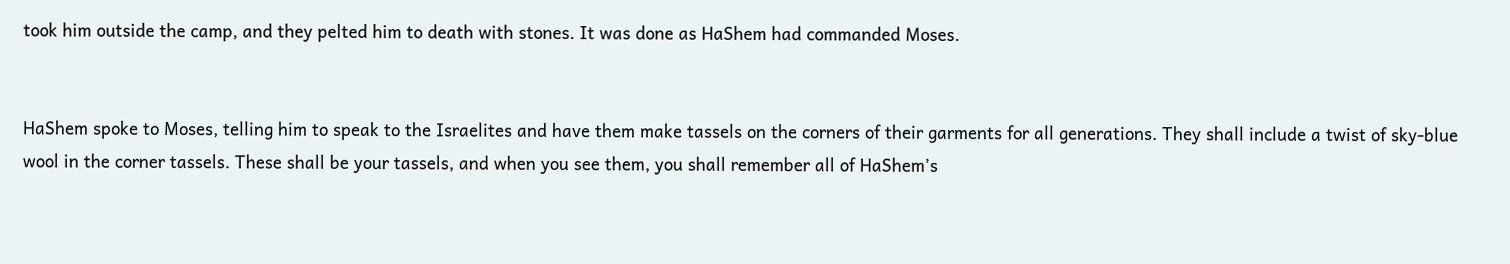took him outside the camp, and they pelted him to death with stones. It was done as HaShem had commanded Moses.


HaShem spoke to Moses, telling him to speak to the Israelites and have them make tassels on the corners of their garments for all generations. They shall include a twist of sky-blue wool in the corner tassels. These shall be your tassels, and when you see them, you shall remember all of HaShem’s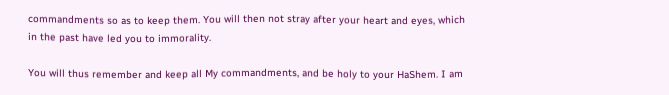commandments so as to keep them. You will then not stray after your heart and eyes, which in the past have led you to immorality.

You will thus remember and keep all My commandments, and be holy to your HaShem. I am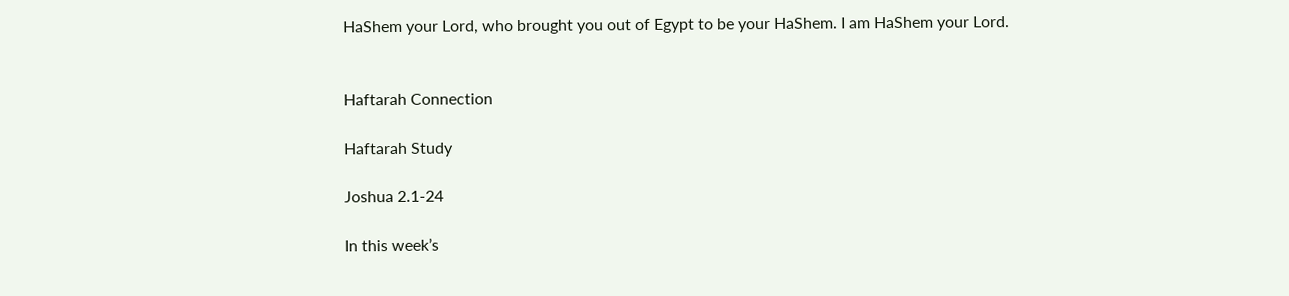HaShem your Lord, who brought you out of Egypt to be your HaShem. I am HaShem your Lord.


Haftarah Connection

Haftarah Study

Joshua 2.1-24

In this week’s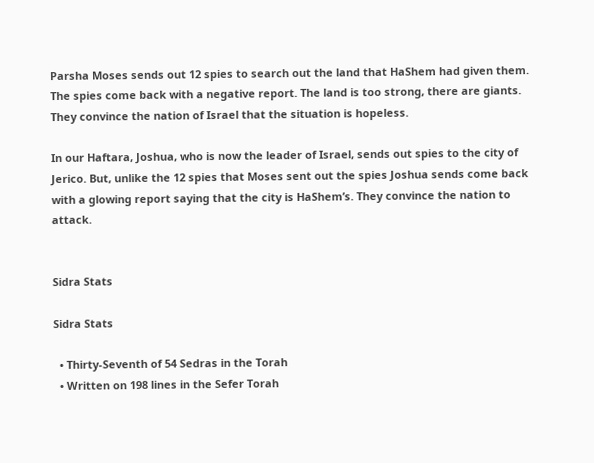Parsha Moses sends out 12 spies to search out the land that HaShem had given them. The spies come back with a negative report. The land is too strong, there are giants. They convince the nation of Israel that the situation is hopeless.

In our Haftara, Joshua, who is now the leader of Israel, sends out spies to the city of Jerico. But, unlike the 12 spies that Moses sent out the spies Joshua sends come back with a glowing report saying that the city is HaShem’s. They convince the nation to attack.


Sidra Stats

Sidra Stats

  • Thirty-Seventh of 54 Sedras in the Torah
  • Written on 198 lines in the Sefer Torah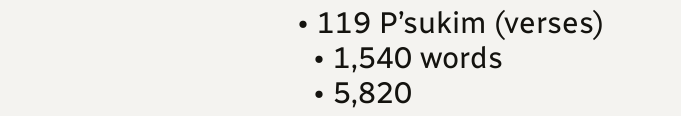• 119 P’sukim (verses)
  • 1,540 words
  • 5,820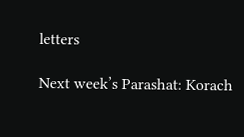letters

Next week’s Parashat: Korach